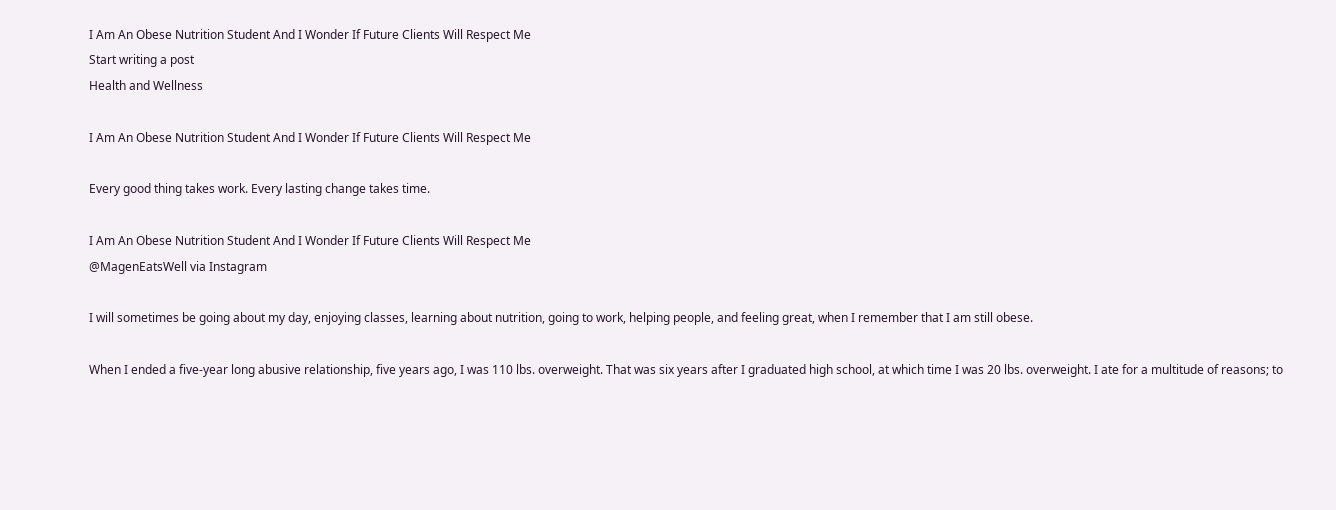I Am An Obese Nutrition Student And I Wonder If Future Clients Will Respect Me
Start writing a post
Health and Wellness

I Am An Obese Nutrition Student And I Wonder If Future Clients Will Respect Me

Every good thing takes work. Every lasting change takes time.

I Am An Obese Nutrition Student And I Wonder If Future Clients Will Respect Me
@MagenEatsWell via Instagram

I will sometimes be going about my day, enjoying classes, learning about nutrition, going to work, helping people, and feeling great, when I remember that I am still obese.

When I ended a five-year long abusive relationship, five years ago, I was 110 lbs. overweight. That was six years after I graduated high school, at which time I was 20 lbs. overweight. I ate for a multitude of reasons; to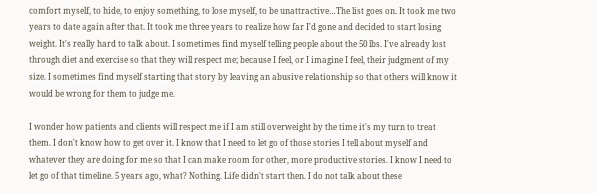comfort myself, to hide, to enjoy something, to lose myself, to be unattractive…The list goes on. It took me two years to date again after that. It took me three years to realize how far I'd gone and decided to start losing weight. It's really hard to talk about. I sometimes find myself telling people about the 50 lbs. I've already lost through diet and exercise so that they will respect me; because I feel, or I imagine I feel, their judgment of my size. I sometimes find myself starting that story by leaving an abusive relationship so that others will know it would be wrong for them to judge me.

I wonder how patients and clients will respect me if I am still overweight by the time it's my turn to treat them. I don't know how to get over it. I know that I need to let go of those stories I tell about myself and whatever they are doing for me so that I can make room for other, more productive stories. I know I need to let go of that timeline. 5 years ago, what? Nothing. Life didn't start then. I do not talk about these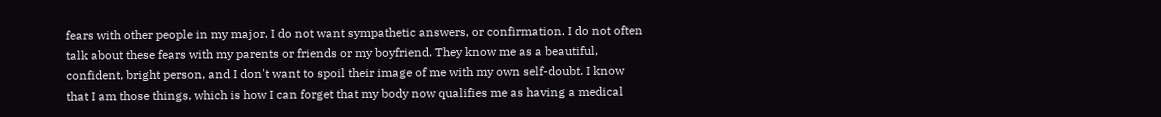fears with other people in my major. I do not want sympathetic answers, or confirmation. I do not often talk about these fears with my parents or friends or my boyfriend. They know me as a beautiful, confident, bright person, and I don't want to spoil their image of me with my own self-doubt. I know that I am those things, which is how I can forget that my body now qualifies me as having a medical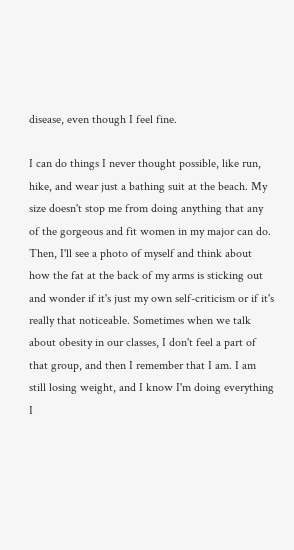disease, even though I feel fine.

I can do things I never thought possible, like run, hike, and wear just a bathing suit at the beach. My size doesn't stop me from doing anything that any of the gorgeous and fit women in my major can do. Then, I'll see a photo of myself and think about how the fat at the back of my arms is sticking out and wonder if it's just my own self-criticism or if it's really that noticeable. Sometimes when we talk about obesity in our classes, I don't feel a part of that group, and then I remember that I am. I am still losing weight, and I know I'm doing everything I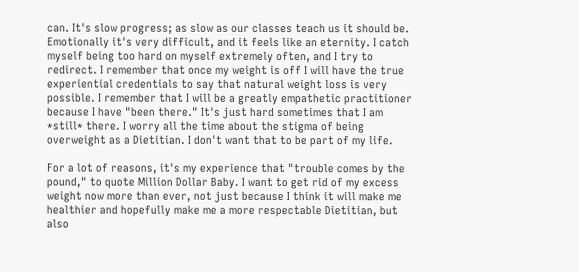can. It's slow progress; as slow as our classes teach us it should be. Emotionally it's very difficult, and it feels like an eternity. I catch myself being too hard on myself extremely often, and I try to redirect. I remember that once my weight is off I will have the true experiential credentials to say that natural weight loss is very possible. I remember that I will be a greatly empathetic practitioner because I have "been there." It's just hard sometimes that I am *still* there. I worry all the time about the stigma of being overweight as a Dietitian. I don't want that to be part of my life.

For a lot of reasons, it's my experience that "trouble comes by the pound," to quote Million Dollar Baby. I want to get rid of my excess weight now more than ever, not just because I think it will make me healthier and hopefully make me a more respectable Dietitian, but also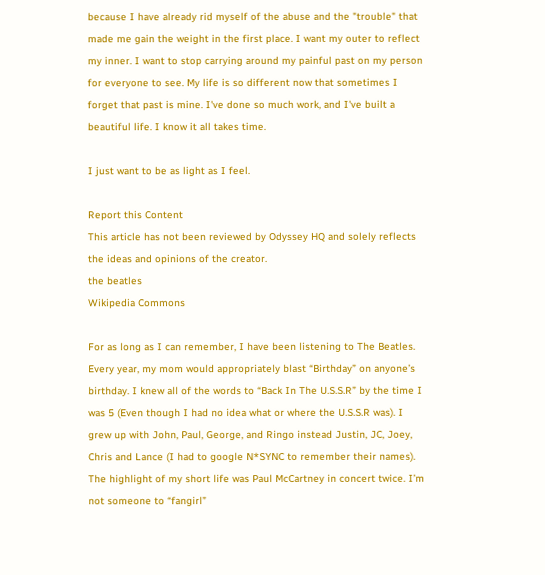because I have already rid myself of the abuse and the "trouble" that made me gain the weight in the first place. I want my outer to reflect my inner. I want to stop carrying around my painful past on my person for everyone to see. My life is so different now that sometimes I forget that past is mine. I've done so much work, and I've built a beautiful life. I know it all takes time.

I just want to be as light as I feel.

Report this Content
This article has not been reviewed by Odyssey HQ and solely reflects the ideas and opinions of the creator.
the beatles
Wikipedia Commons

For as long as I can remember, I have been listening to The Beatles. Every year, my mom would appropriately blast “Birthday” on anyone’s birthday. I knew all of the words to “Back In The U.S.S.R” by the time I was 5 (Even though I had no idea what or where the U.S.S.R was). I grew up with John, Paul, George, and Ringo instead Justin, JC, Joey, Chris and Lance (I had to google N*SYNC to remember their names). The highlight of my short life was Paul McCartney in concert twice. I’m not someone to “fangirl”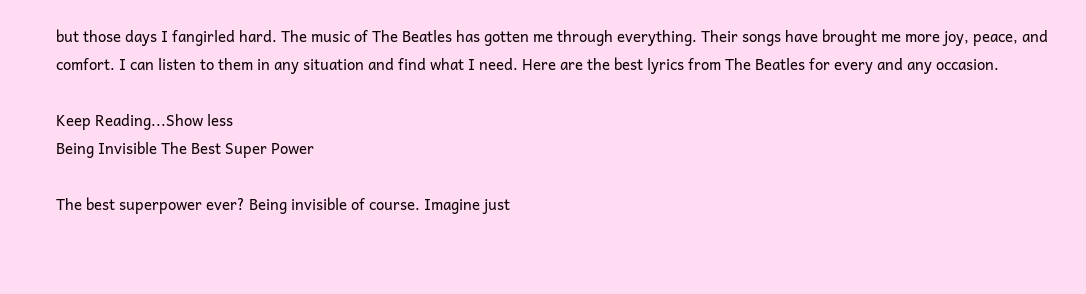but those days I fangirled hard. The music of The Beatles has gotten me through everything. Their songs have brought me more joy, peace, and comfort. I can listen to them in any situation and find what I need. Here are the best lyrics from The Beatles for every and any occasion.

Keep Reading...Show less
Being Invisible The Best Super Power

The best superpower ever? Being invisible of course. Imagine just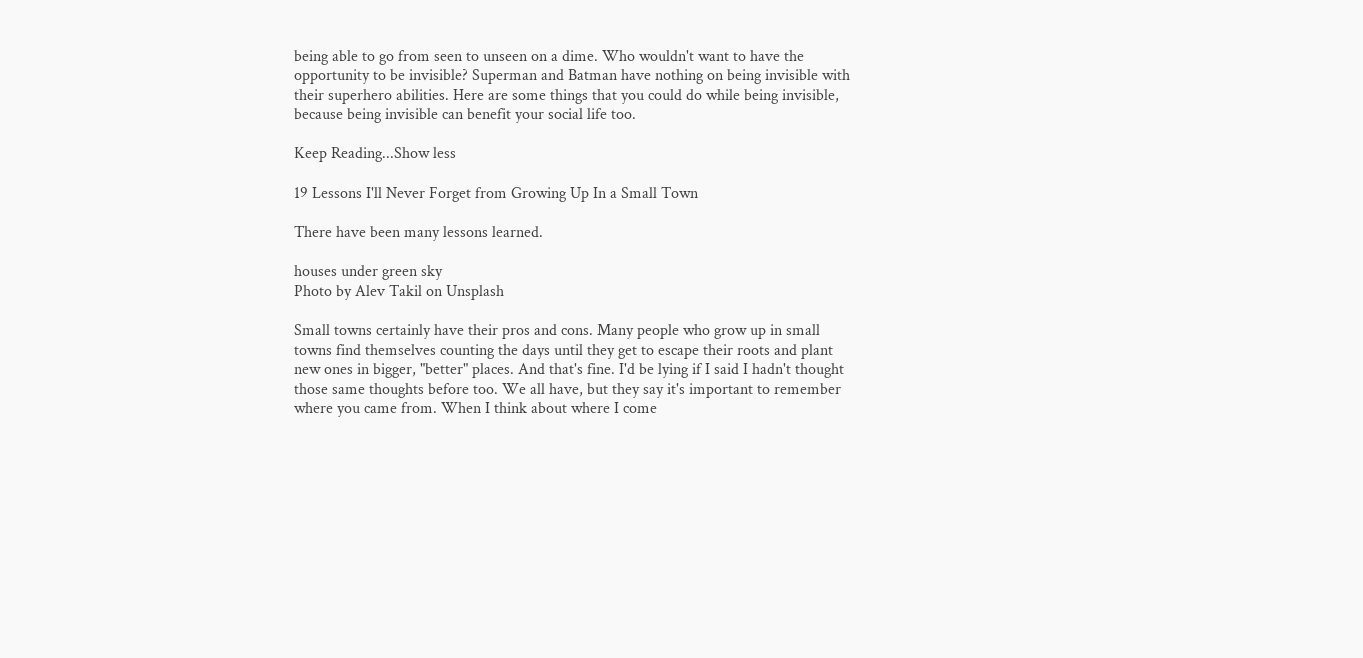being able to go from seen to unseen on a dime. Who wouldn't want to have the opportunity to be invisible? Superman and Batman have nothing on being invisible with their superhero abilities. Here are some things that you could do while being invisible, because being invisible can benefit your social life too.

Keep Reading...Show less

19 Lessons I'll Never Forget from Growing Up In a Small Town

There have been many lessons learned.

houses under green sky
Photo by Alev Takil on Unsplash

Small towns certainly have their pros and cons. Many people who grow up in small towns find themselves counting the days until they get to escape their roots and plant new ones in bigger, "better" places. And that's fine. I'd be lying if I said I hadn't thought those same thoughts before too. We all have, but they say it's important to remember where you came from. When I think about where I come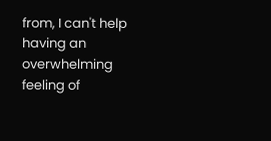from, I can't help having an overwhelming feeling of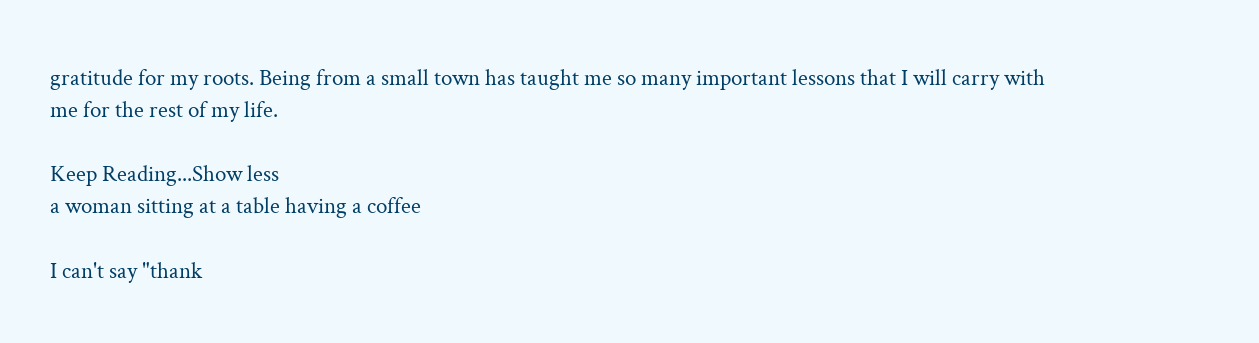gratitude for my roots. Being from a small town has taught me so many important lessons that I will carry with me for the rest of my life.

Keep Reading...Show less
a woman sitting at a table having a coffee

I can't say "thank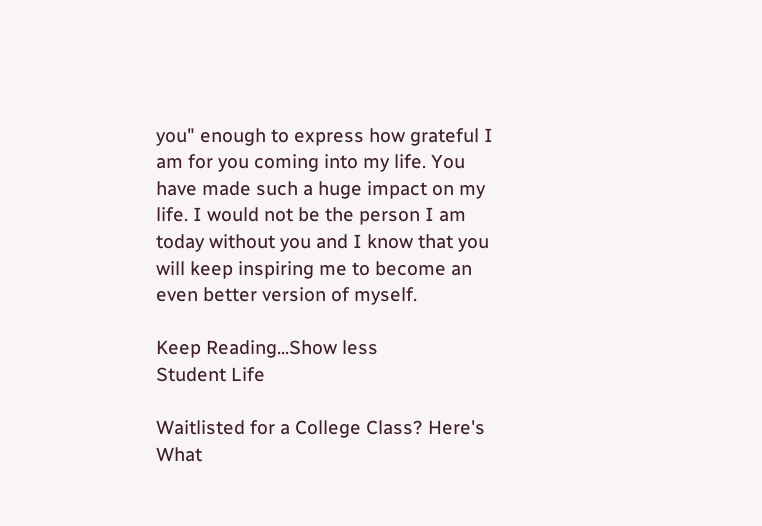you" enough to express how grateful I am for you coming into my life. You have made such a huge impact on my life. I would not be the person I am today without you and I know that you will keep inspiring me to become an even better version of myself.

Keep Reading...Show less
Student Life

Waitlisted for a College Class? Here's What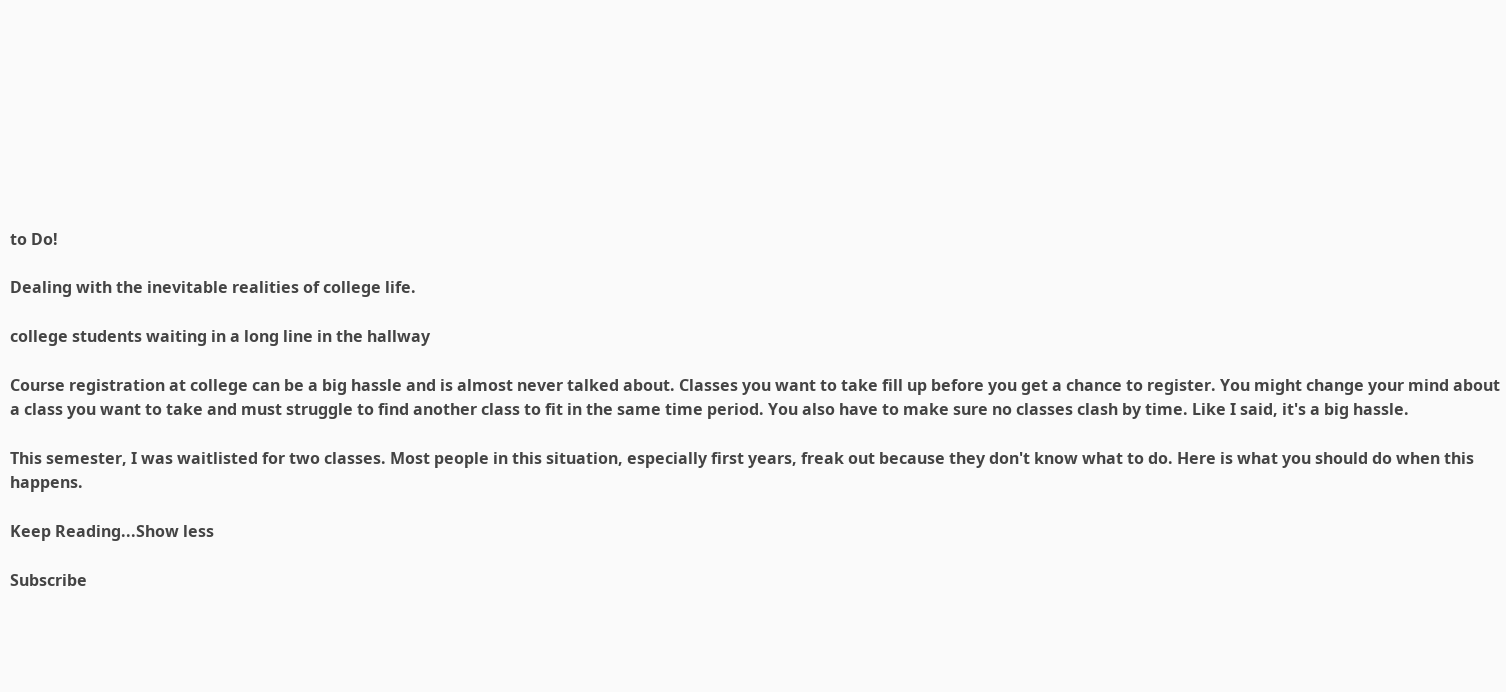to Do!

Dealing with the inevitable realities of college life.

college students waiting in a long line in the hallway

Course registration at college can be a big hassle and is almost never talked about. Classes you want to take fill up before you get a chance to register. You might change your mind about a class you want to take and must struggle to find another class to fit in the same time period. You also have to make sure no classes clash by time. Like I said, it's a big hassle.

This semester, I was waitlisted for two classes. Most people in this situation, especially first years, freak out because they don't know what to do. Here is what you should do when this happens.

Keep Reading...Show less

Subscribe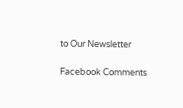to Our Newsletter

Facebook Comments